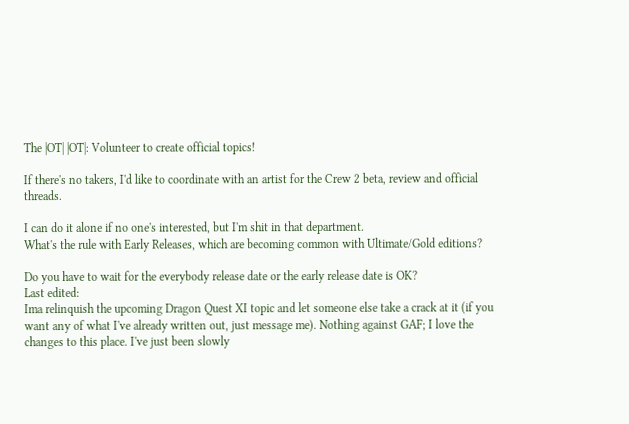The |OT| |OT|: Volunteer to create official topics!

If there's no takers, I'd like to coordinate with an artist for the Crew 2 beta, review and official threads.

I can do it alone if no one's interested, but I'm shit in that department.
What's the rule with Early Releases, which are becoming common with Ultimate/Gold editions?

Do you have to wait for the everybody release date or the early release date is OK?
Last edited:
Ima relinquish the upcoming Dragon Quest XI topic and let someone else take a crack at it (if you want any of what I've already written out, just message me). Nothing against GAF; I love the changes to this place. I've just been slowly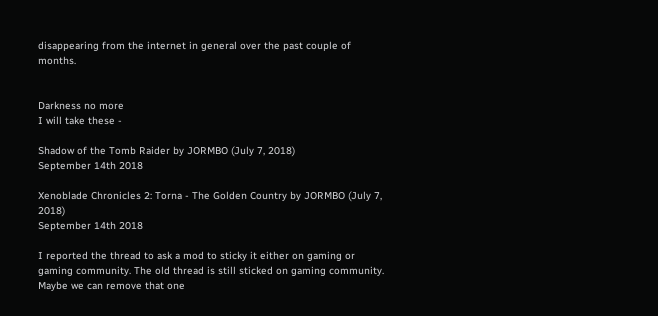disappearing from the internet in general over the past couple of months.


Darkness no more
I will take these -

Shadow of the Tomb Raider by JORMBO (July 7, 2018)
September 14th 2018

Xenoblade Chronicles 2: Torna - The Golden Country by JORMBO (July 7, 2018)
September 14th 2018

I reported the thread to ask a mod to sticky it either on gaming or gaming community. The old thread is still sticked on gaming community. Maybe we can remove that one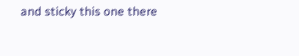and sticky this one there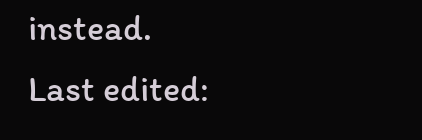instead.
Last edited: